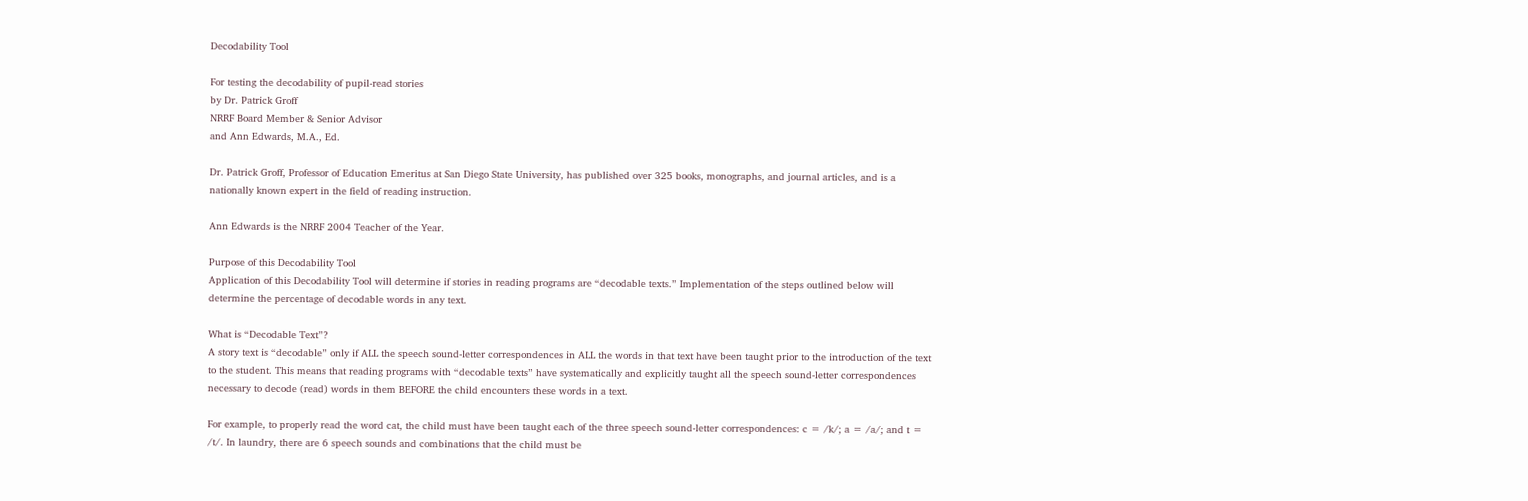Decodability Tool

For testing the decodability of pupil-read stories
by Dr. Patrick Groff
NRRF Board Member & Senior Advisor
and Ann Edwards, M.A., Ed.

Dr. Patrick Groff, Professor of Education Emeritus at San Diego State University, has published over 325 books, monographs, and journal articles, and is a nationally known expert in the field of reading instruction.

Ann Edwards is the NRRF 2004 Teacher of the Year.

Purpose of this Decodability Tool
Application of this Decodability Tool will determine if stories in reading programs are “decodable texts.” Implementation of the steps outlined below will determine the percentage of decodable words in any text.

What is “Decodable Text”?
A story text is “decodable” only if ALL the speech sound-letter correspondences in ALL the words in that text have been taught prior to the introduction of the text to the student. This means that reading programs with “decodable texts” have systematically and explicitly taught all the speech sound-letter correspondences necessary to decode (read) words in them BEFORE the child encounters these words in a text.

For example, to properly read the word cat, the child must have been taught each of the three speech sound-letter correspondences: c = /k/; a = /a/; and t = /t/. In laundry, there are 6 speech sounds and combinations that the child must be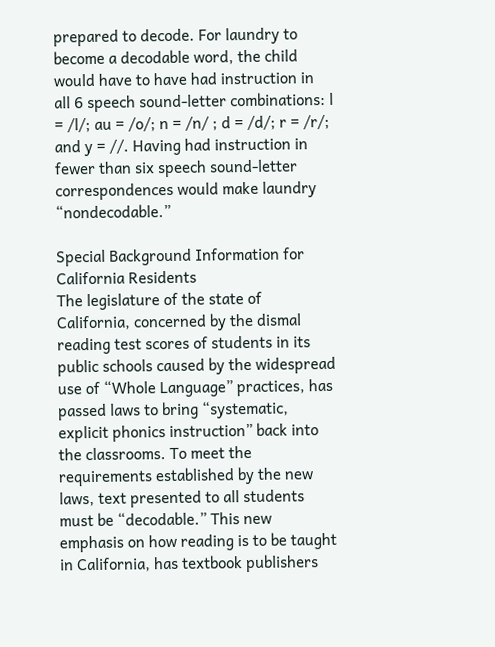prepared to decode. For laundry to become a decodable word, the child would have to have had instruction in all 6 speech sound-letter combinations: l = /l/; au = /o/; n = /n/ ; d = /d/; r = /r/; and y = //. Having had instruction in fewer than six speech sound-letter correspondences would make laundry “nondecodable.”

Special Background Information for California Residents
The legislature of the state of California, concerned by the dismal reading test scores of students in its public schools caused by the widespread use of “Whole Language” practices, has passed laws to bring “systematic, explicit phonics instruction” back into the classrooms. To meet the requirements established by the new laws, text presented to all students must be “decodable.” This new emphasis on how reading is to be taught in California, has textbook publishers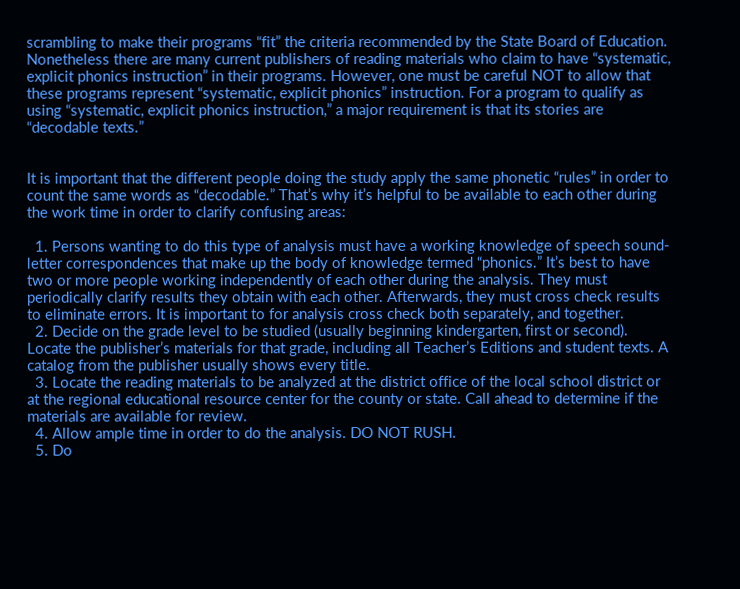scrambling to make their programs “fit” the criteria recommended by the State Board of Education. Nonetheless there are many current publishers of reading materials who claim to have “systematic, explicit phonics instruction” in their programs. However, one must be careful NOT to allow that these programs represent “systematic, explicit phonics” instruction. For a program to qualify as using “systematic, explicit phonics instruction,” a major requirement is that its stories are “decodable texts.”


It is important that the different people doing the study apply the same phonetic “rules” in order to count the same words as “decodable.” That’s why it’s helpful to be available to each other during the work time in order to clarify confusing areas:

  1. Persons wanting to do this type of analysis must have a working knowledge of speech sound-letter correspondences that make up the body of knowledge termed “phonics.” It’s best to have two or more people working independently of each other during the analysis. They must periodically clarify results they obtain with each other. Afterwards, they must cross check results to eliminate errors. It is important to for analysis cross check both separately, and together.
  2. Decide on the grade level to be studied (usually beginning kindergarten, first or second). Locate the publisher’s materials for that grade, including all Teacher’s Editions and student texts. A catalog from the publisher usually shows every title.
  3. Locate the reading materials to be analyzed at the district office of the local school district or at the regional educational resource center for the county or state. Call ahead to determine if the materials are available for review.
  4. Allow ample time in order to do the analysis. DO NOT RUSH.
  5. Do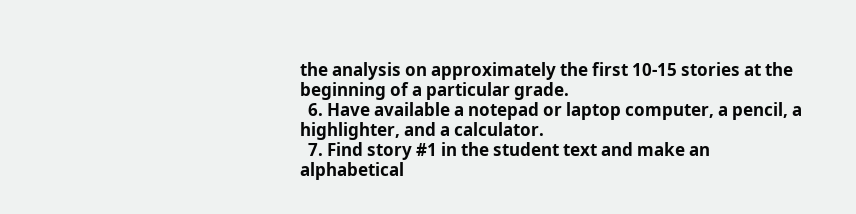the analysis on approximately the first 10-15 stories at the beginning of a particular grade.
  6. Have available a notepad or laptop computer, a pencil, a highlighter, and a calculator.
  7. Find story #1 in the student text and make an alphabetical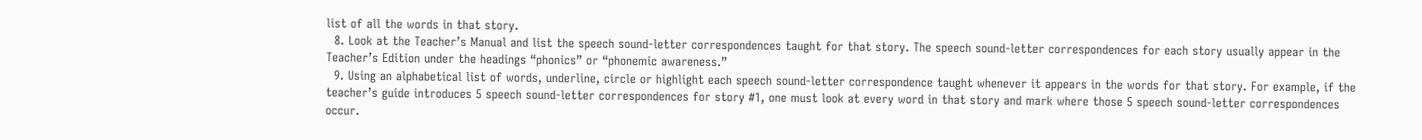list of all the words in that story.
  8. Look at the Teacher’s Manual and list the speech sound-letter correspondences taught for that story. The speech sound-letter correspondences for each story usually appear in the Teacher’s Edition under the headings “phonics” or “phonemic awareness.”
  9. Using an alphabetical list of words, underline, circle or highlight each speech sound-letter correspondence taught whenever it appears in the words for that story. For example, if the teacher’s guide introduces 5 speech sound-letter correspondences for story #1, one must look at every word in that story and mark where those 5 speech sound-letter correspondences occur.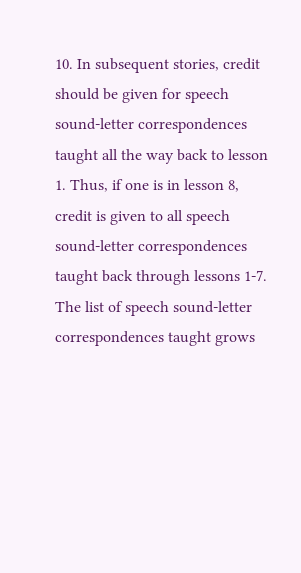10. In subsequent stories, credit should be given for speech sound-letter correspondences taught all the way back to lesson 1. Thus, if one is in lesson 8, credit is given to all speech sound-letter correspondences taught back through lessons 1-7. The list of speech sound-letter correspondences taught grows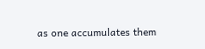as one accumulates them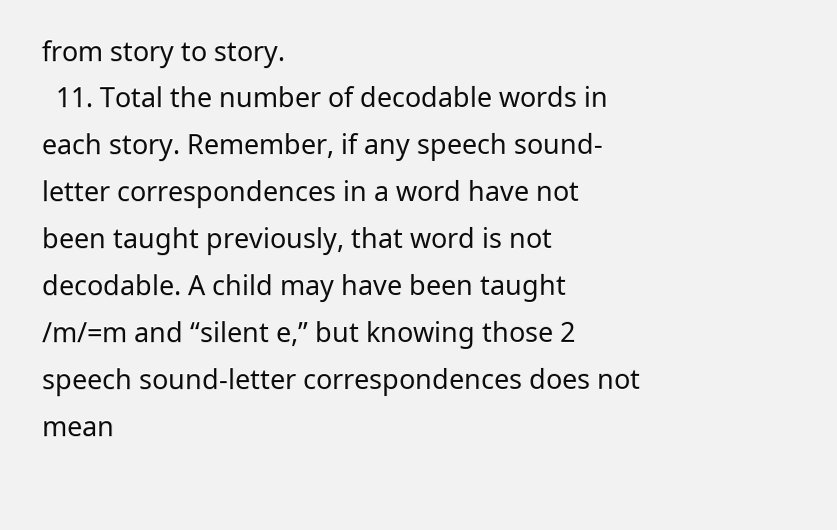from story to story.
  11. Total the number of decodable words in each story. Remember, if any speech sound-letter correspondences in a word have not been taught previously, that word is not decodable. A child may have been taught /m/=m and “silent e,” but knowing those 2 speech sound-letter correspondences does not mean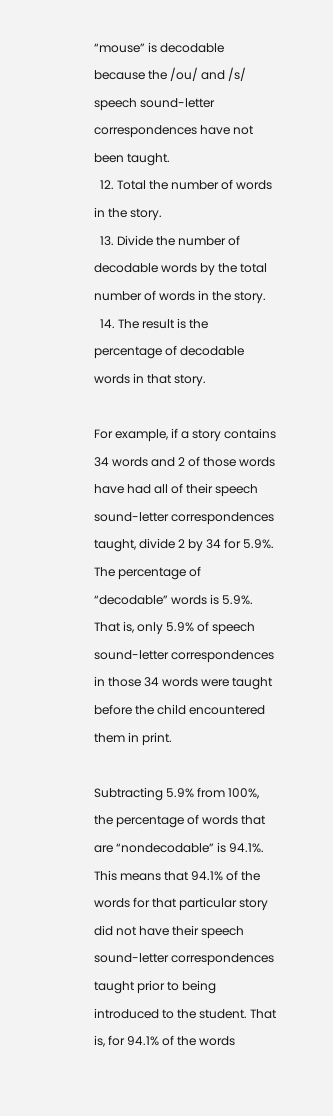“mouse” is decodable because the /ou/ and /s/ speech sound-letter correspondences have not been taught.
  12. Total the number of words in the story.
  13. Divide the number of decodable words by the total number of words in the story.
  14. The result is the percentage of decodable words in that story.

For example, if a story contains 34 words and 2 of those words have had all of their speech sound-letter correspondences taught, divide 2 by 34 for 5.9%. The percentage of “decodable” words is 5.9%. That is, only 5.9% of speech sound-letter correspondences in those 34 words were taught before the child encountered them in print.

Subtracting 5.9% from 100%, the percentage of words that are “nondecodable” is 94.1%. This means that 94.1% of the words for that particular story did not have their speech sound-letter correspondences taught prior to being introduced to the student. That is, for 94.1% of the words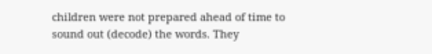children were not prepared ahead of time to sound out (decode) the words. They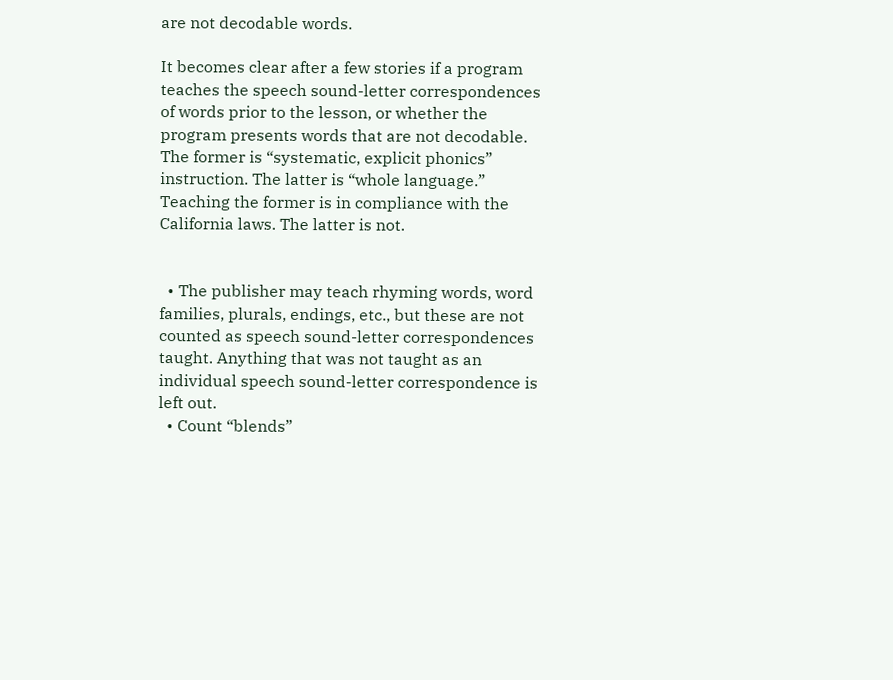are not decodable words.

It becomes clear after a few stories if a program teaches the speech sound-letter correspondences of words prior to the lesson, or whether the program presents words that are not decodable. The former is “systematic, explicit phonics” instruction. The latter is “whole language.” Teaching the former is in compliance with the California laws. The latter is not.


  • The publisher may teach rhyming words, word families, plurals, endings, etc., but these are not counted as speech sound-letter correspondences taught. Anything that was not taught as an individual speech sound-letter correspondence is left out.
  • Count “blends”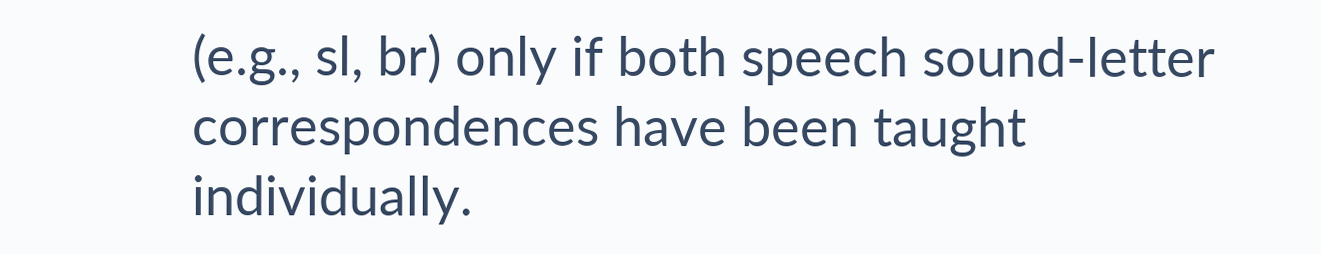(e.g., sl, br) only if both speech sound-letter correspondences have been taught individually.